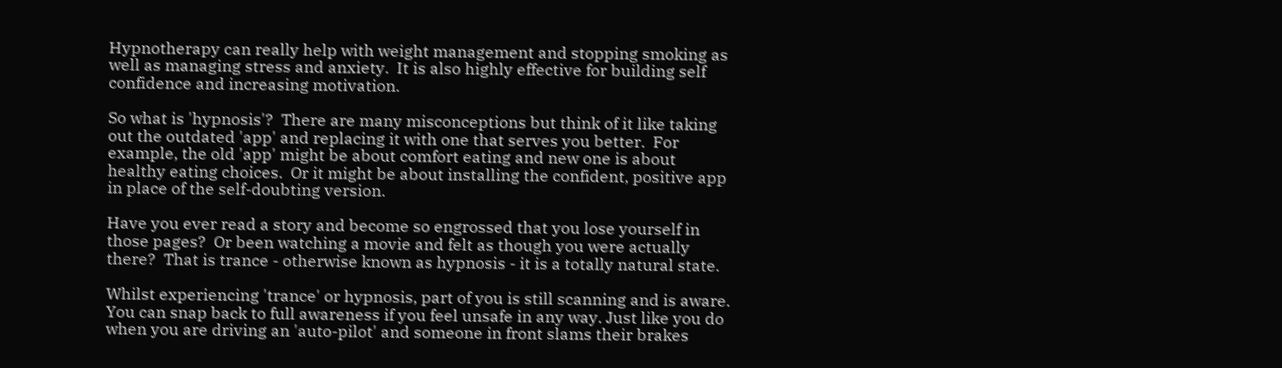Hypnotherapy can really help with weight management and stopping smoking as well as managing stress and anxiety.  It is also highly effective for building self confidence and increasing motivation.

So what is 'hypnosis'?  There are many misconceptions but think of it like taking out the outdated 'app' and replacing it with one that serves you better.  For example, the old 'app' might be about comfort eating and new one is about healthy eating choices.  Or it might be about installing the confident, positive app in place of the self-doubting version.

Have you ever read a story and become so engrossed that you lose yourself in those pages?  Or been watching a movie and felt as though you were actually there?  That is trance - otherwise known as hypnosis - it is a totally natural state.

Whilst experiencing 'trance' or hypnosis, part of you is still scanning and is aware.  You can snap back to full awareness if you feel unsafe in any way. Just like you do when you are driving an 'auto-pilot' and someone in front slams their brakes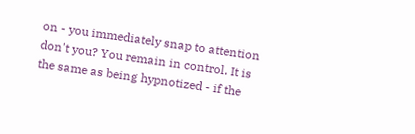on - you immediately snap to attention don't you? You remain in control. It is the same as being hypnotized - if the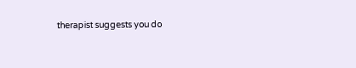therapist suggests you do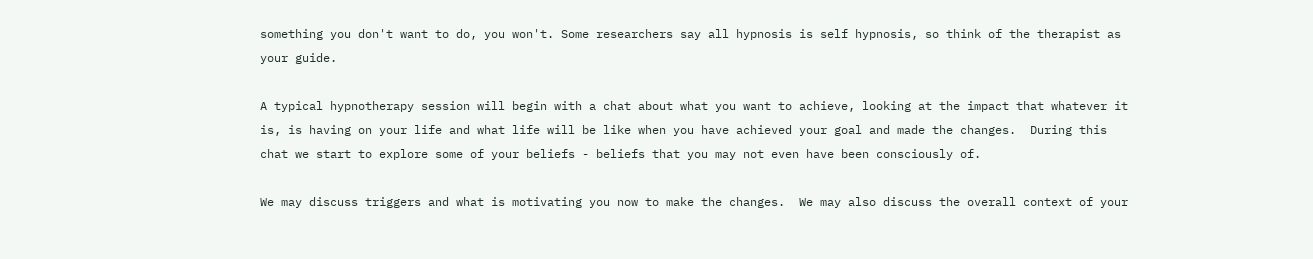something you don't want to do, you won't. Some researchers say all hypnosis is self hypnosis, so think of the therapist as your guide.

A typical hypnotherapy session will begin with a chat about what you want to achieve, looking at the impact that whatever it is, is having on your life and what life will be like when you have achieved your goal and made the changes.  During this chat we start to explore some of your beliefs - beliefs that you may not even have been consciously of.

We may discuss triggers and what is motivating you now to make the changes.  We may also discuss the overall context of your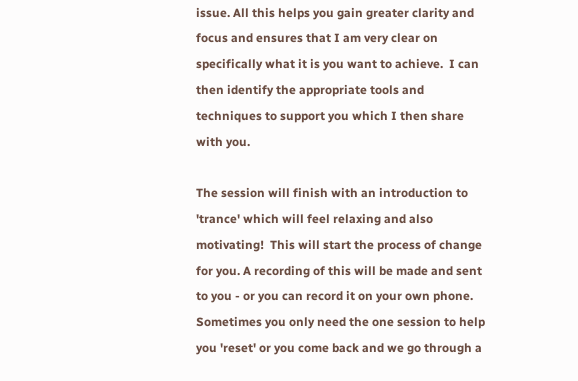issue. All this helps you gain greater clarity and focus and ensures that I am very clear on specifically what it is you want to achieve.  I can then identify the appropriate tools and techniques to support you which I then share with you.

The session will finish with an introduction to 'trance' which will feel relaxing and also motivating!  This will start the process of change for you. A recording of this will be made and sent to you - or you can record it on your own phone.  Sometimes you only need the one session to help you 'reset' or you come back and we go through a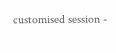customised session -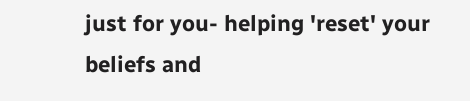just for you- helping 'reset' your beliefs and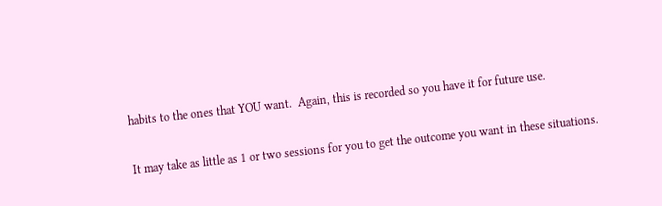habits to the ones that YOU want.  Again, this is recorded so you have it for future use.

It may take as little as 1 or two sessions for you to get the outcome you want in these situations.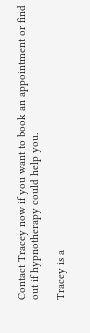Contact Tracey now if you want to book an appointment or find out if hypnotherapy could help you.

Tracey is a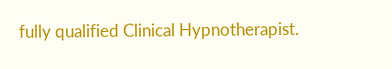fully qualified Clinical Hypnotherapist.